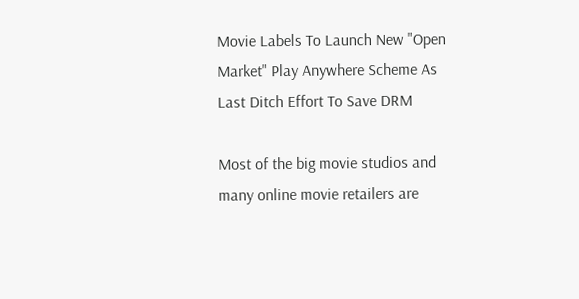Movie Labels To Launch New "Open Market" Play Anywhere Scheme As Last Ditch Effort To Save DRM

Most of the big movie studios and many online movie retailers are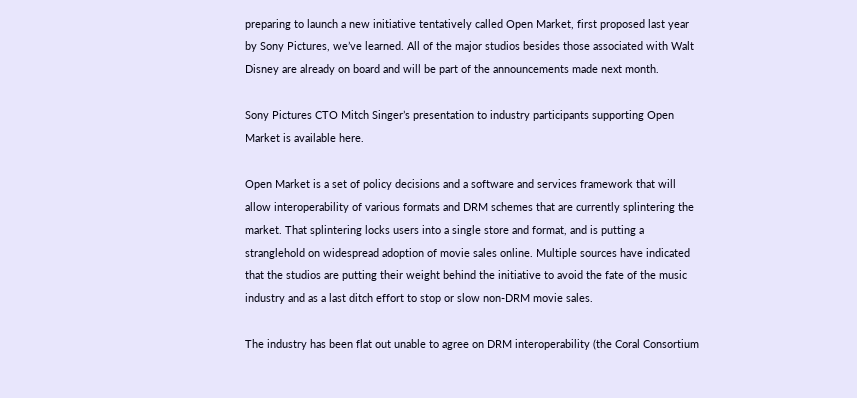preparing to launch a new initiative tentatively called Open Market, first proposed last year by Sony Pictures, we’ve learned. All of the major studios besides those associated with Walt Disney are already on board and will be part of the announcements made next month.

Sony Pictures CTO Mitch Singer’s presentation to industry participants supporting Open Market is available here.

Open Market is a set of policy decisions and a software and services framework that will allow interoperability of various formats and DRM schemes that are currently splintering the market. That splintering locks users into a single store and format, and is putting a stranglehold on widespread adoption of movie sales online. Multiple sources have indicated that the studios are putting their weight behind the initiative to avoid the fate of the music industry and as a last ditch effort to stop or slow non-DRM movie sales.

The industry has been flat out unable to agree on DRM interoperability (the Coral Consortium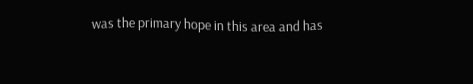was the primary hope in this area and has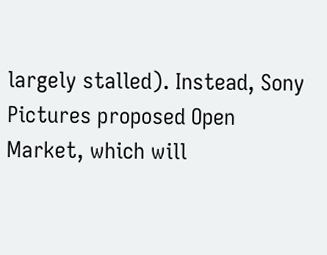largely stalled). Instead, Sony Pictures proposed Open Market, which will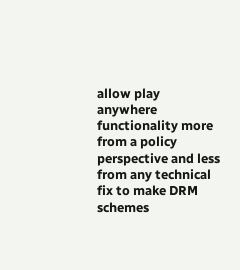allow play anywhere functionality more from a policy perspective and less from any technical fix to make DRM schemes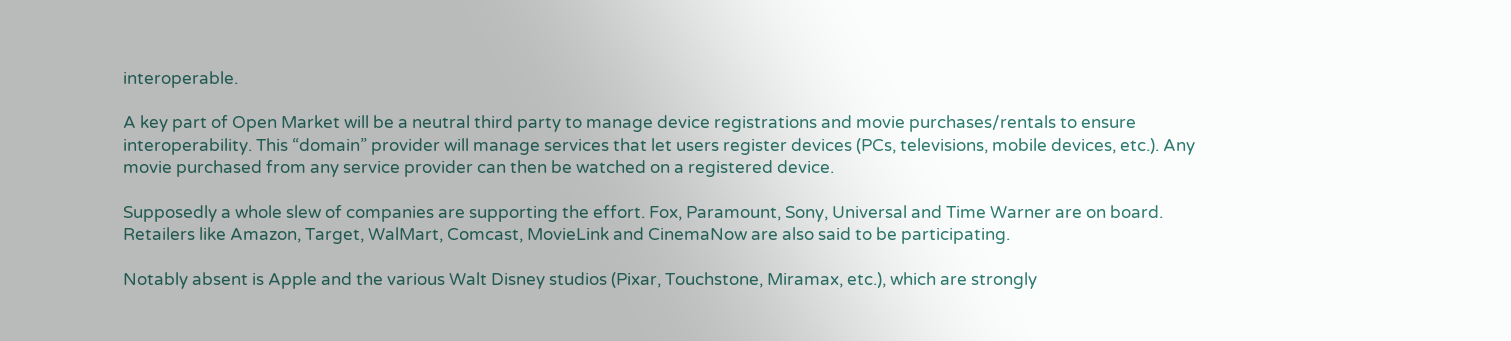interoperable.

A key part of Open Market will be a neutral third party to manage device registrations and movie purchases/rentals to ensure interoperability. This “domain” provider will manage services that let users register devices (PCs, televisions, mobile devices, etc.). Any movie purchased from any service provider can then be watched on a registered device.

Supposedly a whole slew of companies are supporting the effort. Fox, Paramount, Sony, Universal and Time Warner are on board. Retailers like Amazon, Target, WalMart, Comcast, MovieLink and CinemaNow are also said to be participating.

Notably absent is Apple and the various Walt Disney studios (Pixar, Touchstone, Miramax, etc.), which are strongly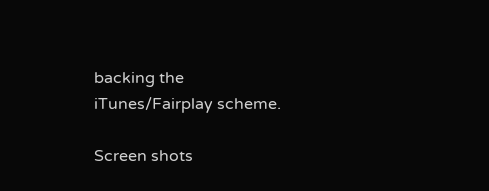backing the iTunes/Fairplay scheme.

Screen shots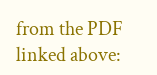from the PDF linked above: